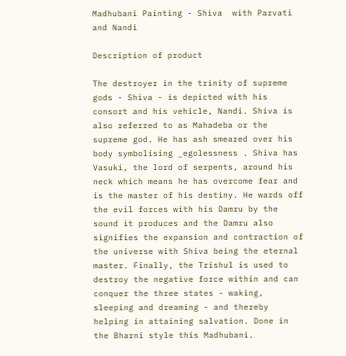Madhubani Painting - Shiva  with Parvati and Nandi

Description of product

The destroyer in the trinity of supreme gods - Shiva - is depicted with his consort and his vehicle, Nandi. Shiva is also referred to as Mahadeba or the supreme god. He has ash smeared over his body symbolising _egolessness . Shiva has Vasuki, the lord of serpents, around his neck which means he has overcome fear and is the master of his destiny. He wards off the evil forces with his Damru by the sound it produces and the Damru also signifies the expansion and contraction of the universe with Shiva being the eternal master. Finally, the Trishul is used to destroy the negative force within and can conquer the three states - waking, sleeping and dreaming - and thereby helping in attaining salvation. Done in the Bharni style this Madhubani.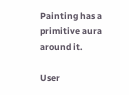Painting has a primitive aura around it.

User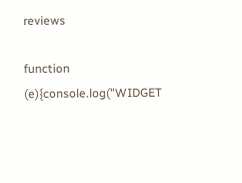reviews

function (e){console.log("WIDGET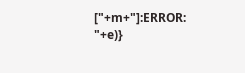["+m+"]:ERROR: "+e)}